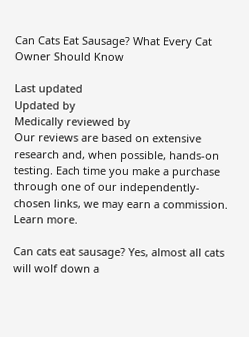Can Cats Eat Sausage? What Every Cat Owner Should Know

Last updated
Updated by
Medically reviewed by
Our reviews are based on extensive research and, when possible, hands-on testing. Each time you make a purchase through one of our independently-chosen links, we may earn a commission. Learn more.

Can cats eat sausage? Yes, almost all cats will wolf down a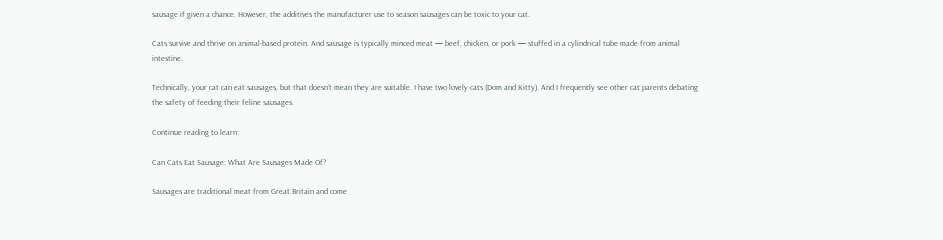sausage if given a chance. However, the additives the manufacturer use to season sausages can be toxic to your cat.

Cats survive and thrive on animal-based protein. And sausage is typically minced meat — beef, chicken, or pork — stuffed in a cylindrical tube made from animal intestine.

Technically, your cat can eat sausages, but that doesn’t mean they are suitable. I have two lovely cats (Dom and Kitty). And I frequently see other cat parents debating the safety of feeding their feline sausages.

Continue reading to learn:

Can Cats Eat Sausage: What Are Sausages Made Of?

Sausages are traditional meat from Great Britain and come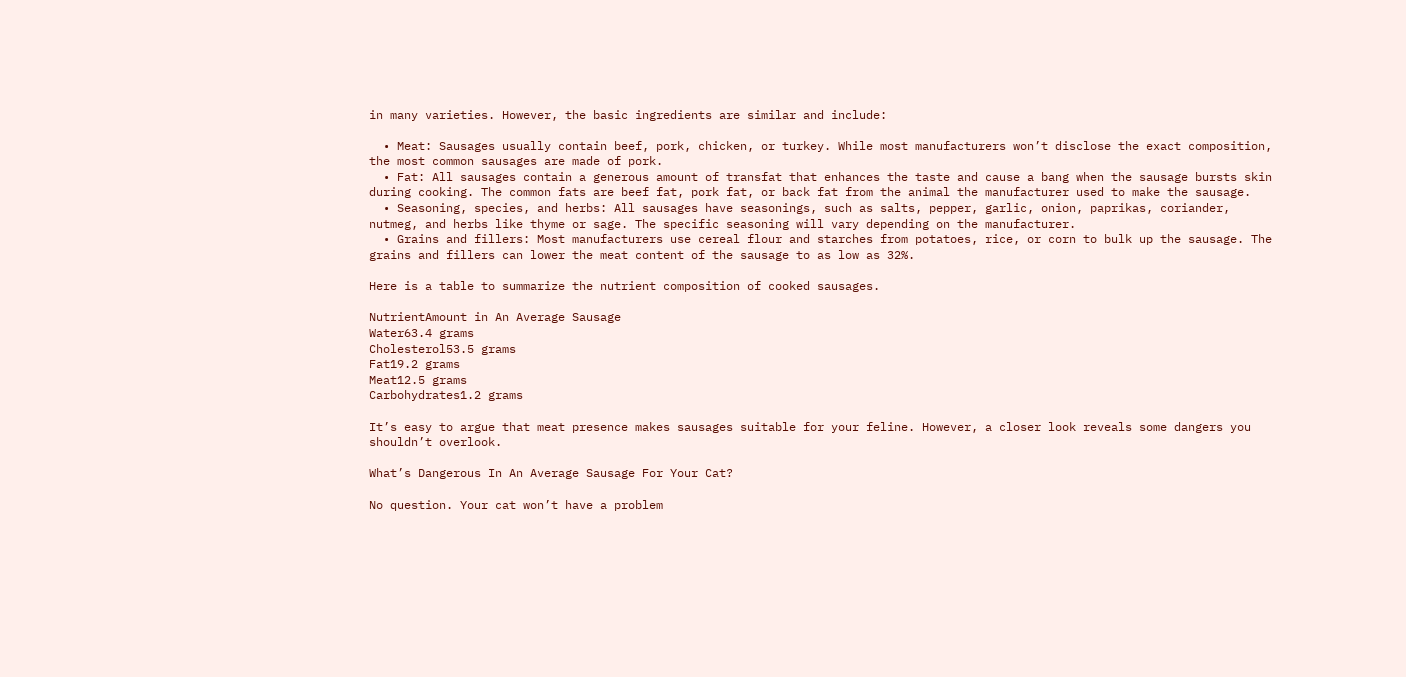in many varieties. However, the basic ingredients are similar and include:

  • Meat: Sausages usually contain beef, pork, chicken, or turkey. While most manufacturers won’t disclose the exact composition, the most common sausages are made of pork.
  • Fat: All sausages contain a generous amount of transfat that enhances the taste and cause a bang when the sausage bursts skin during cooking. The common fats are beef fat, pork fat, or back fat from the animal the manufacturer used to make the sausage.
  • Seasoning, species, and herbs: All sausages have seasonings, such as salts, pepper, garlic, onion, paprikas, coriander, nutmeg, and herbs like thyme or sage. The specific seasoning will vary depending on the manufacturer.
  • Grains and fillers: Most manufacturers use cereal flour and starches from potatoes, rice, or corn to bulk up the sausage. The grains and fillers can lower the meat content of the sausage to as low as 32%.

Here is a table to summarize the nutrient composition of cooked sausages.

NutrientAmount in An Average Sausage
Water63.4 grams
Cholesterol53.5 grams
Fat19.2 grams
Meat12.5 grams
Carbohydrates1.2 grams

It’s easy to argue that meat presence makes sausages suitable for your feline. However, a closer look reveals some dangers you shouldn’t overlook.

What’s Dangerous In An Average Sausage For Your Cat?

No question. Your cat won’t have a problem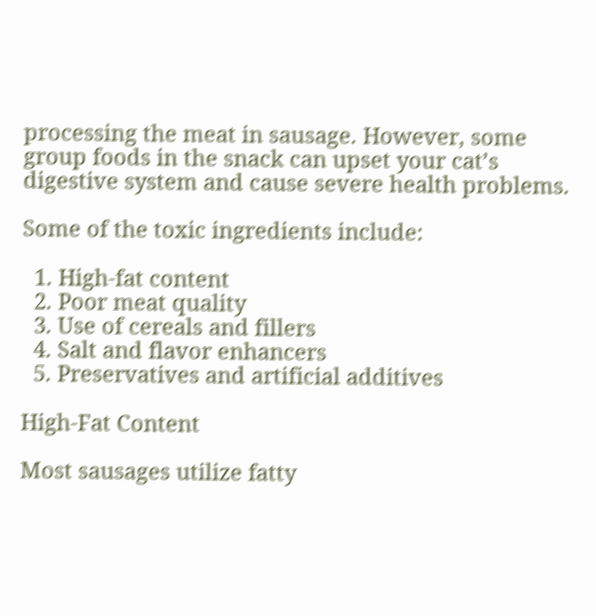processing the meat in sausage. However, some group foods in the snack can upset your cat’s digestive system and cause severe health problems.

Some of the toxic ingredients include:

  1. High-fat content
  2. Poor meat quality
  3. Use of cereals and fillers
  4. Salt and flavor enhancers
  5. Preservatives and artificial additives

High-Fat Content

Most sausages utilize fatty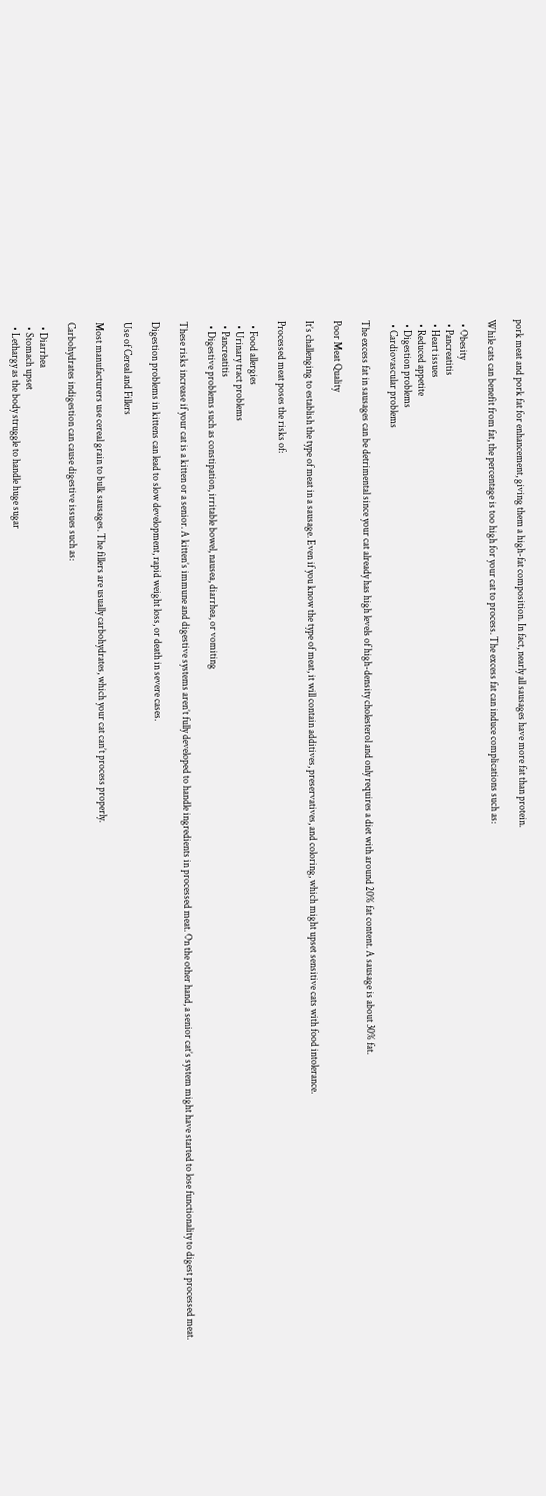pork meat and pork fat for enhancement, giving them a high-fat composition. In fact, nearly all sausages have more fat than protein.

While cats can benefit from fat, the percentage is too high for your cat to process. The excess fat can induce complications such as:

  • Obesity
  • Pancreatitis
  • Heart issues
  • Reduced appetite
  • Digestion problems
  • Cardiovascular problems

The excess fat in sausages can be detrimental since your cat already has high levels of high-density cholesterol and only requires a diet with around 20% fat content. A sausage is about 30% fat.

Poor Meat Quality

It’s challenging to establish the type of meat in a sausage. Even if you know the type of meat, it will contain additives, preservatives, and coloring, which might upset sensitive cats with food intolerance.

Processed meat poses the risks of:

  • Food allergies
  • Urinary tract problems
  • Pancreatitis
  • Digestive problems such as constipation, irritable bowel, nausea, diarrhea, or vomiting

These risks increase if your cat is a kitten or a senior. A kitten’s immune and digestive systems aren’t fully developed to handle ingredients in processed meat. On the other hand, a senior cat’s system might have started to lose functionality to digest processed meat.

Digestion problems in kittens can lead to slow development, rapid weight loss, or death in severe cases.

Use of Cereal and Fillers

Most manufacturers use cereal grain to bulk sausages. The fillers are usually carbohydrates, which your cat can’t process properly.

Carbohydrates indigestion can cause digestive issues such as:

  • Diarrhea
  • Stomach upset
  • Lethargy as the body struggle to handle huge sugar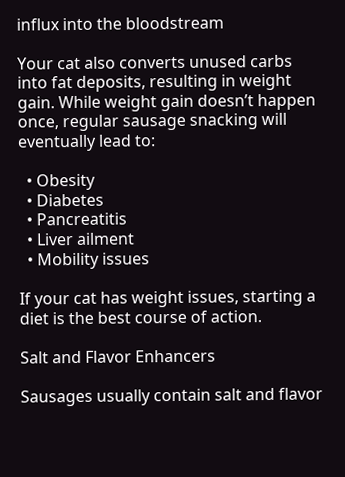influx into the bloodstream

Your cat also converts unused carbs into fat deposits, resulting in weight gain. While weight gain doesn’t happen once, regular sausage snacking will eventually lead to:

  • Obesity
  • Diabetes
  • Pancreatitis
  • Liver ailment
  • Mobility issues

If your cat has weight issues, starting a diet is the best course of action.

Salt and Flavor Enhancers

Sausages usually contain salt and flavor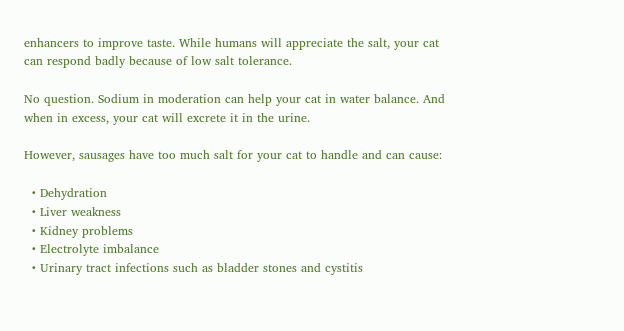enhancers to improve taste. While humans will appreciate the salt, your cat can respond badly because of low salt tolerance.

No question. Sodium in moderation can help your cat in water balance. And when in excess, your cat will excrete it in the urine.

However, sausages have too much salt for your cat to handle and can cause:

  • Dehydration
  • Liver weakness
  • Kidney problems
  • Electrolyte imbalance
  • Urinary tract infections such as bladder stones and cystitis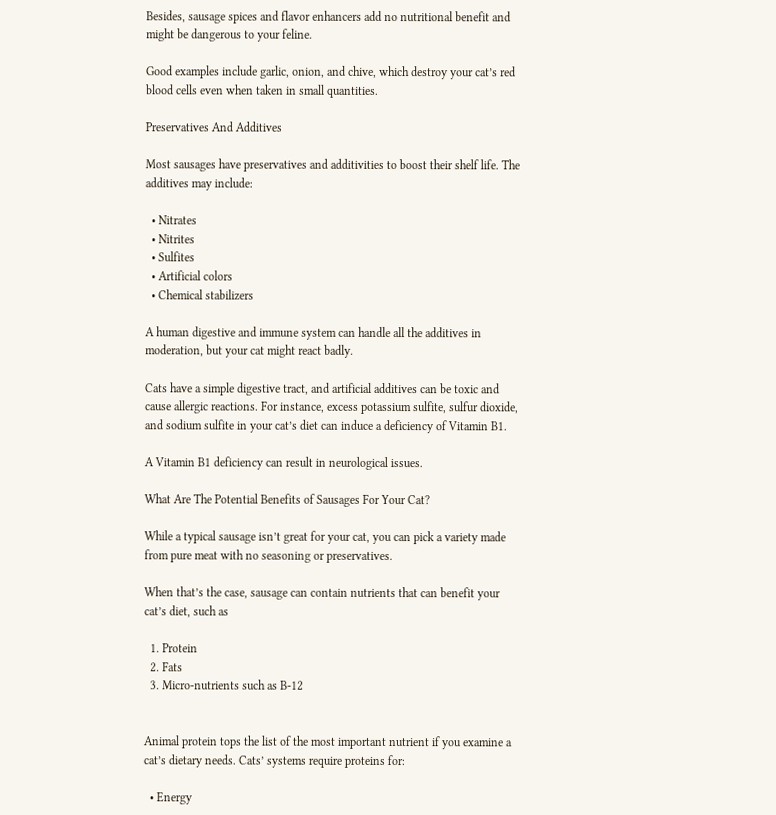Besides, sausage spices and flavor enhancers add no nutritional benefit and might be dangerous to your feline.

Good examples include garlic, onion, and chive, which destroy your cat’s red blood cells even when taken in small quantities.

Preservatives And Additives

Most sausages have preservatives and additivities to boost their shelf life. The additives may include:

  • Nitrates
  • Nitrites
  • Sulfites
  • Artificial colors
  • Chemical stabilizers

A human digestive and immune system can handle all the additives in moderation, but your cat might react badly.

Cats have a simple digestive tract, and artificial additives can be toxic and cause allergic reactions. For instance, excess potassium sulfite, sulfur dioxide, and sodium sulfite in your cat’s diet can induce a deficiency of Vitamin B1.

A Vitamin B1 deficiency can result in neurological issues.

What Are The Potential Benefits of Sausages For Your Cat?

While a typical sausage isn’t great for your cat, you can pick a variety made from pure meat with no seasoning or preservatives.

When that’s the case, sausage can contain nutrients that can benefit your cat’s diet, such as

  1. Protein
  2. Fats
  3. Micro-nutrients such as B-12


Animal protein tops the list of the most important nutrient if you examine a cat’s dietary needs. Cats’ systems require proteins for:

  • Energy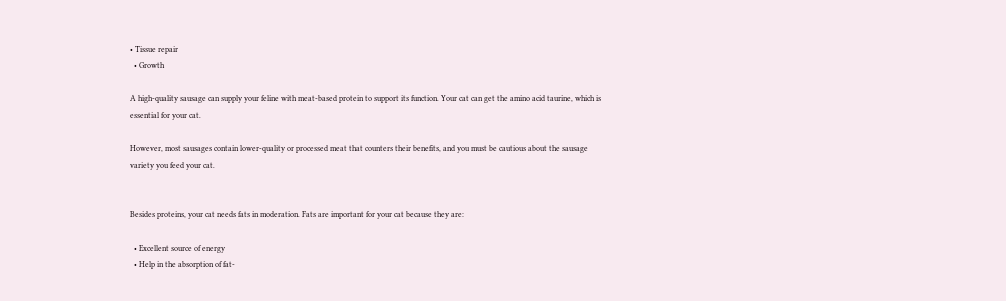• Tissue repair
  • Growth

A high-quality sausage can supply your feline with meat-based protein to support its function. Your cat can get the amino acid taurine, which is essential for your cat.

However, most sausages contain lower-quality or processed meat that counters their benefits, and you must be cautious about the sausage variety you feed your cat.


Besides proteins, your cat needs fats in moderation. Fats are important for your cat because they are:

  • Excellent source of energy
  • Help in the absorption of fat-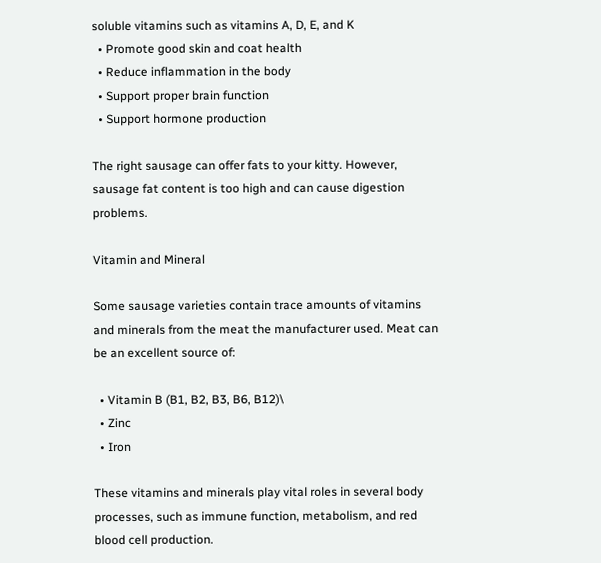soluble vitamins such as vitamins A, D, E, and K
  • Promote good skin and coat health
  • Reduce inflammation in the body
  • Support proper brain function
  • Support hormone production

The right sausage can offer fats to your kitty. However, sausage fat content is too high and can cause digestion problems.

Vitamin and Mineral

Some sausage varieties contain trace amounts of vitamins and minerals from the meat the manufacturer used. Meat can be an excellent source of:

  • Vitamin B (B1, B2, B3, B6, B12)\
  • Zinc
  • Iron

These vitamins and minerals play vital roles in several body processes, such as immune function, metabolism, and red blood cell production.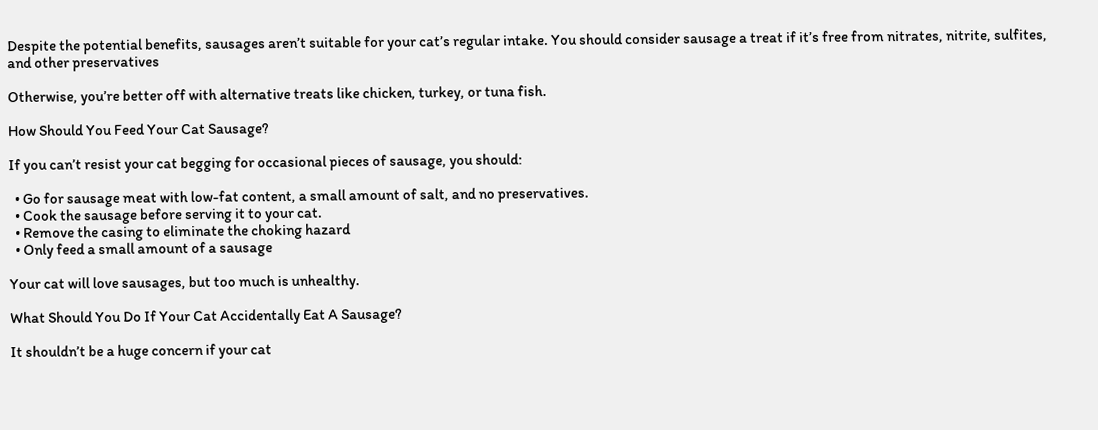Despite the potential benefits, sausages aren’t suitable for your cat’s regular intake. You should consider sausage a treat if it’s free from nitrates, nitrite, sulfites, and other preservatives

Otherwise, you’re better off with alternative treats like chicken, turkey, or tuna fish.

How Should You Feed Your Cat Sausage?

If you can’t resist your cat begging for occasional pieces of sausage, you should:

  • Go for sausage meat with low-fat content, a small amount of salt, and no preservatives.
  • Cook the sausage before serving it to your cat.
  • Remove the casing to eliminate the choking hazard
  • Only feed a small amount of a sausage

Your cat will love sausages, but too much is unhealthy.

What Should You Do If Your Cat Accidentally Eat A Sausage?

It shouldn’t be a huge concern if your cat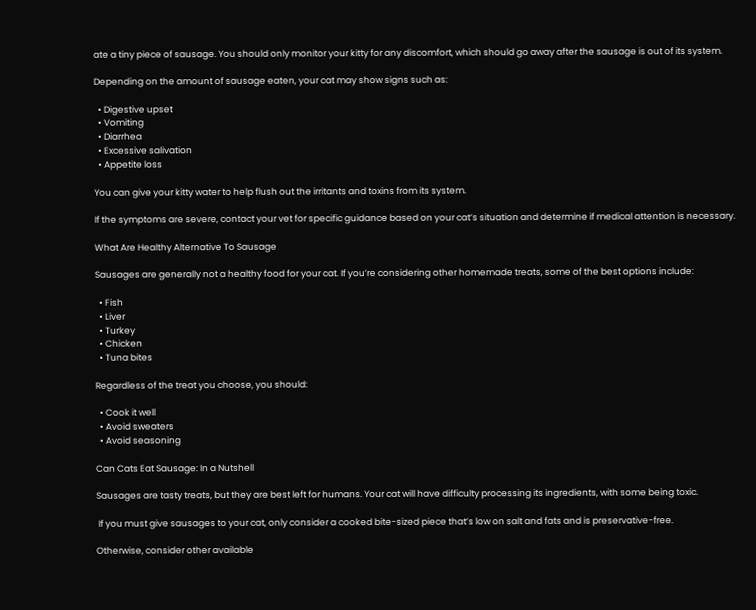ate a tiny piece of sausage. You should only monitor your kitty for any discomfort, which should go away after the sausage is out of its system.

Depending on the amount of sausage eaten, your cat may show signs such as:

  • Digestive upset
  • Vomiting
  • Diarrhea
  • Excessive salivation
  • Appetite loss

You can give your kitty water to help flush out the irritants and toxins from its system.

If the symptoms are severe, contact your vet for specific guidance based on your cat’s situation and determine if medical attention is necessary.

What Are Healthy Alternative To Sausage

Sausages are generally not a healthy food for your cat. If you’re considering other homemade treats, some of the best options include:

  • Fish
  • Liver
  • Turkey
  • Chicken
  • Tuna bites

Regardless of the treat you choose, you should:

  • Cook it well
  • Avoid sweaters
  • Avoid seasoning

Can Cats Eat Sausage: In a Nutshell

Sausages are tasty treats, but they are best left for humans. Your cat will have difficulty processing its ingredients, with some being toxic.

 If you must give sausages to your cat, only consider a cooked bite-sized piece that’s low on salt and fats and is preservative-free.

Otherwise, consider other available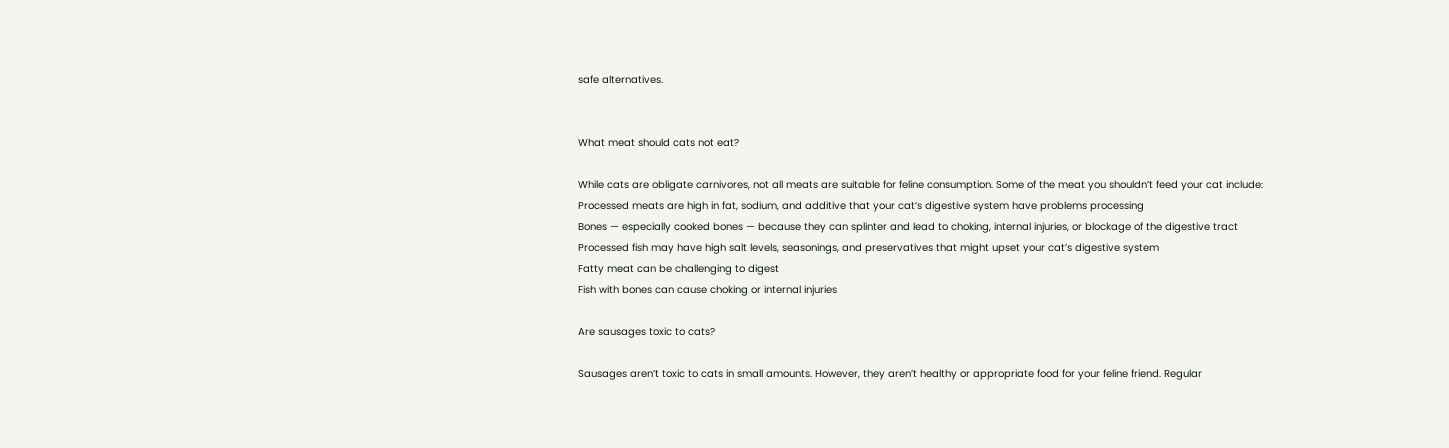safe alternatives.


What meat should cats not eat?

While cats are obligate carnivores, not all meats are suitable for feline consumption. Some of the meat you shouldn’t feed your cat include:
Processed meats are high in fat, sodium, and additive that your cat’s digestive system have problems processing
Bones — especially cooked bones — because they can splinter and lead to choking, internal injuries, or blockage of the digestive tract
Processed fish may have high salt levels, seasonings, and preservatives that might upset your cat’s digestive system
Fatty meat can be challenging to digest
Fish with bones can cause choking or internal injuries

Are sausages toxic to cats?

Sausages aren’t toxic to cats in small amounts. However, they aren’t healthy or appropriate food for your feline friend. Regular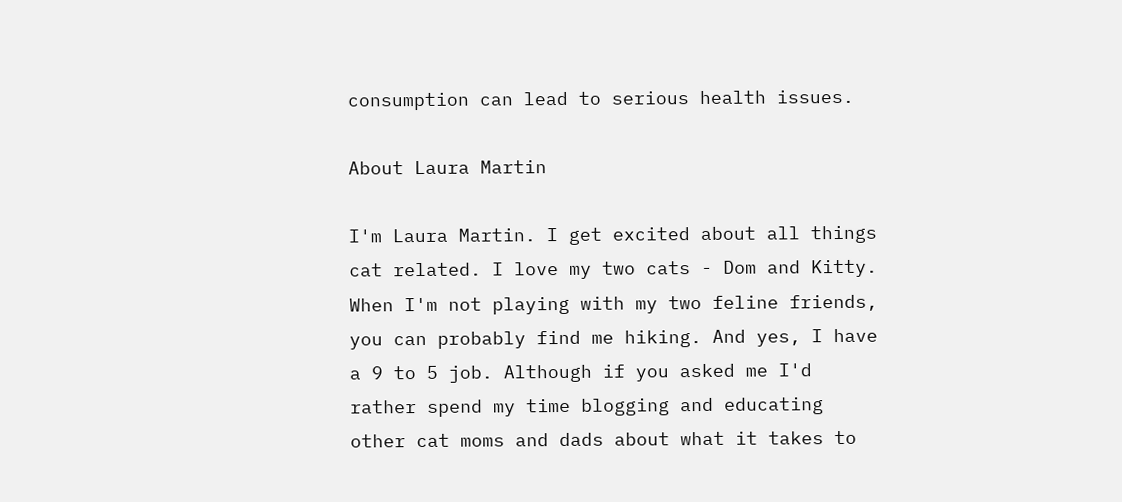consumption can lead to serious health issues.

About Laura Martin

I'm Laura Martin. I get excited about all things cat related. I love my two cats - Dom and Kitty. When I'm not playing with my two feline friends, you can probably find me hiking. And yes, I have a 9 to 5 job. Although if you asked me I'd rather spend my time blogging and educating other cat moms and dads about what it takes to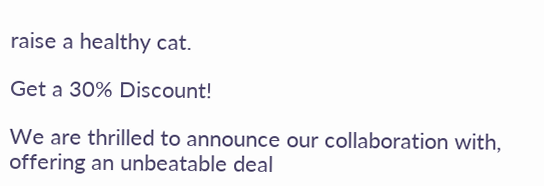raise a healthy cat.

Get a 30% Discount!

We are thrilled to announce our collaboration with, offering an unbeatable deal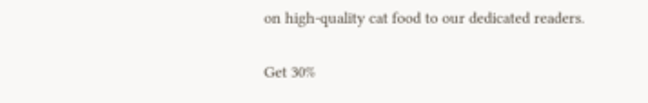on high-quality cat food to our dedicated readers.

Get 30%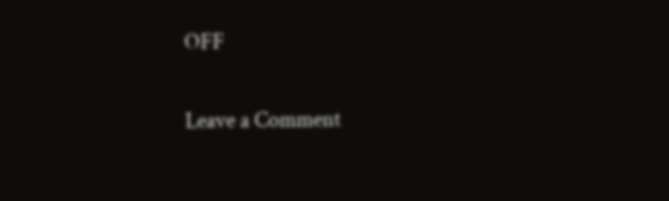OFF

Leave a Comment